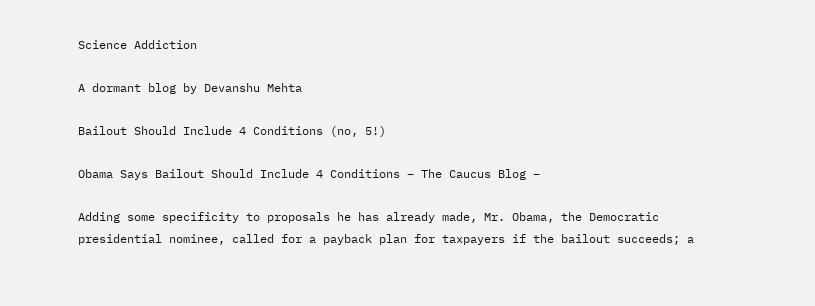Science Addiction

A dormant blog by Devanshu Mehta

Bailout Should Include 4 Conditions (no, 5!)

Obama Says Bailout Should Include 4 Conditions – The Caucus Blog –

Adding some specificity to proposals he has already made, Mr. Obama, the Democratic presidential nominee, called for a payback plan for taxpayers if the bailout succeeds; a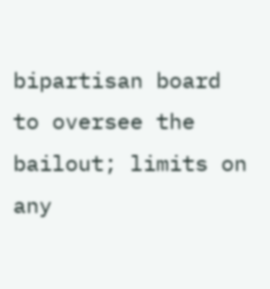bipartisan board to oversee the bailout; limits on any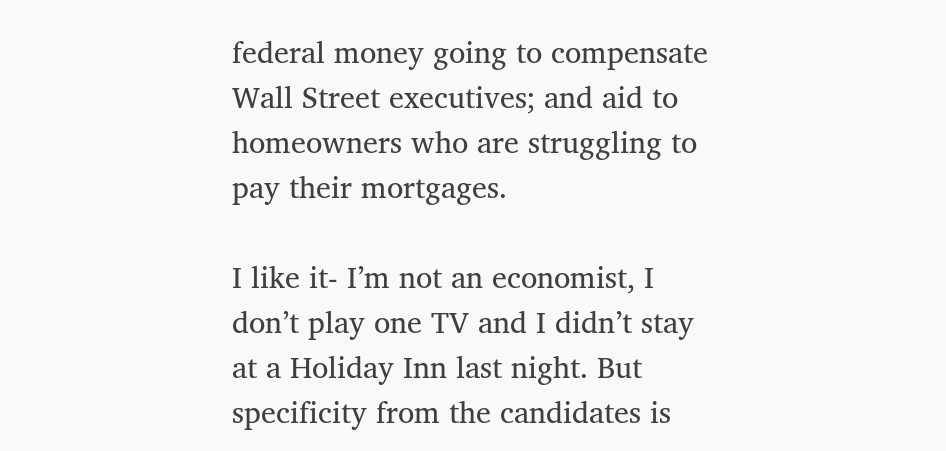federal money going to compensate Wall Street executives; and aid to homeowners who are struggling to pay their mortgages.

I like it- I’m not an economist, I don’t play one TV and I didn’t stay at a Holiday Inn last night. But specificity from the candidates is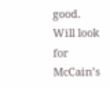good. Will look for McCain’s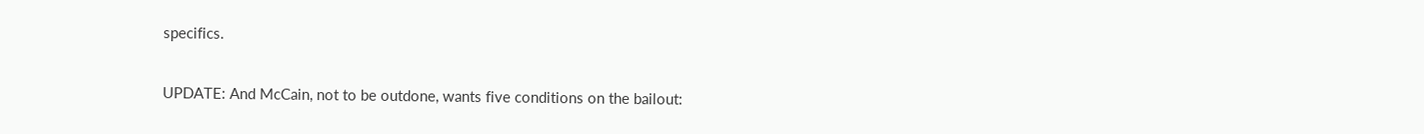specifics.

UPDATE: And McCain, not to be outdone, wants five conditions on the bailout: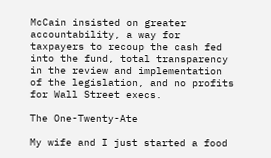McCain insisted on greater accountability, a way for taxpayers to recoup the cash fed into the fund, total transparency in the review and implementation of the legislation, and no profits for Wall Street execs.

The One-Twenty-Ate

My wife and I just started a food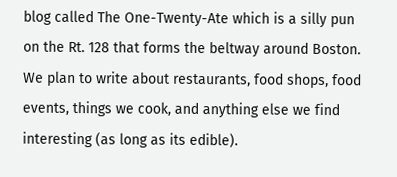blog called The One-Twenty-Ate which is a silly pun on the Rt. 128 that forms the beltway around Boston. We plan to write about restaurants, food shops, food events, things we cook, and anything else we find interesting (as long as its edible).